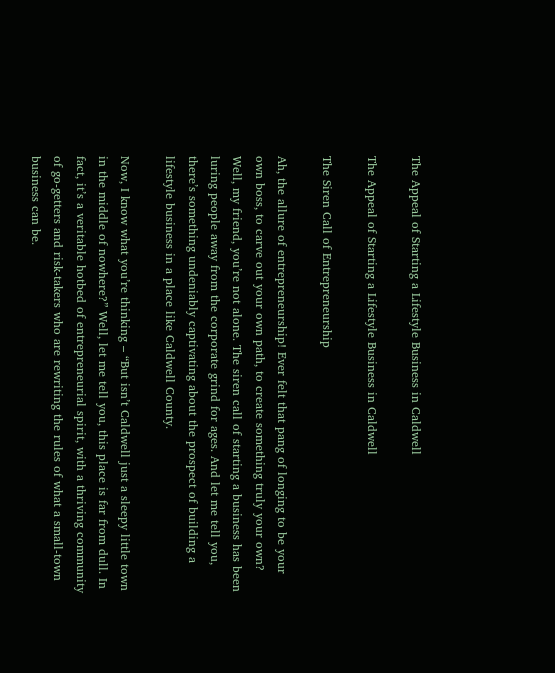The Appeal of Starting a Lifestyle Business in Caldwell

The Appeal of Starting a Lifestyle Business in Caldwell

The Siren Call of Entrepreneurship

Ah, the allure of entrepreneurship! Ever felt that pang of longing to be your own boss, to carve out your own path, to create something truly your own? Well, my friend, you’re not alone. The siren call of starting a business has been luring people away from the corporate grind for ages. And let me tell you, there’s something undeniably captivating about the prospect of building a lifestyle business in a place like Caldwell County.

Now, I know what you’re thinking – “But isn’t Caldwell just a sleepy little town in the middle of nowhere?” Well, let me tell you, this place is far from dull. In fact, it’s a veritable hotbed of entrepreneurial spirit, with a thriving community of go-getters and risk-takers who are rewriting the rules of what a small-town business can be.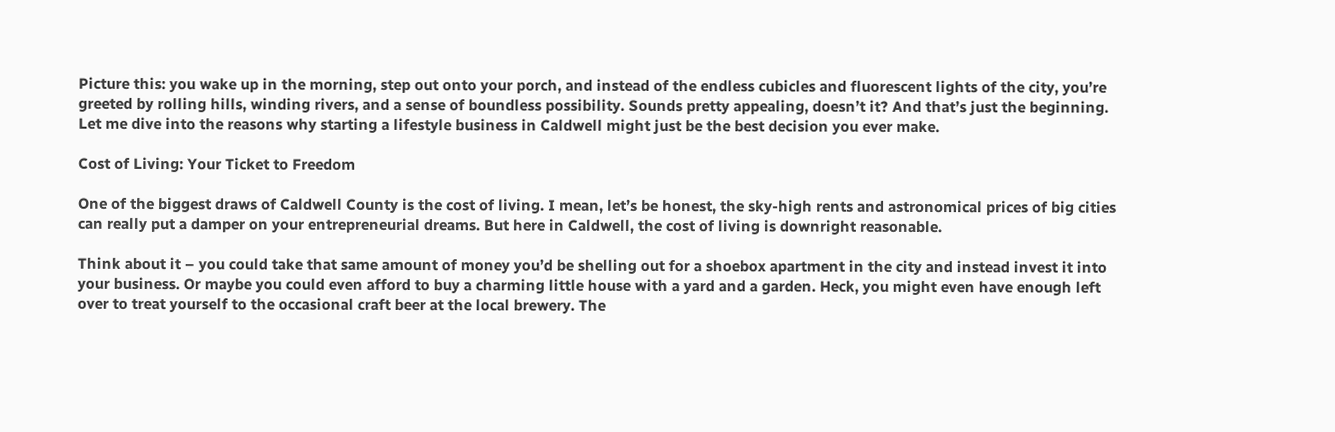Picture this: you wake up in the morning, step out onto your porch, and instead of the endless cubicles and fluorescent lights of the city, you’re greeted by rolling hills, winding rivers, and a sense of boundless possibility. Sounds pretty appealing, doesn’t it? And that’s just the beginning. Let me dive into the reasons why starting a lifestyle business in Caldwell might just be the best decision you ever make.

Cost of Living: Your Ticket to Freedom

One of the biggest draws of Caldwell County is the cost of living. I mean, let’s be honest, the sky-high rents and astronomical prices of big cities can really put a damper on your entrepreneurial dreams. But here in Caldwell, the cost of living is downright reasonable.

Think about it – you could take that same amount of money you’d be shelling out for a shoebox apartment in the city and instead invest it into your business. Or maybe you could even afford to buy a charming little house with a yard and a garden. Heck, you might even have enough left over to treat yourself to the occasional craft beer at the local brewery. The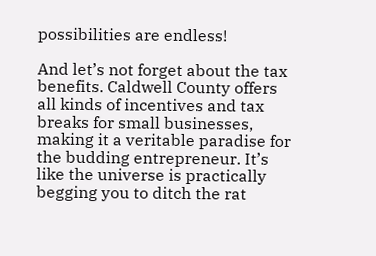possibilities are endless!

And let’s not forget about the tax benefits. Caldwell County offers all kinds of incentives and tax breaks for small businesses, making it a veritable paradise for the budding entrepreneur. It’s like the universe is practically begging you to ditch the rat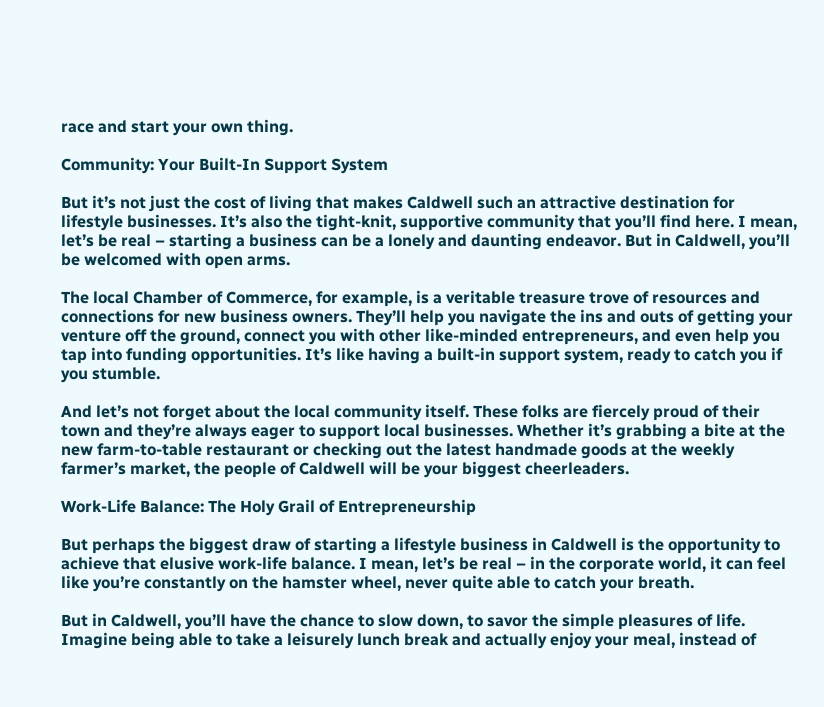race and start your own thing.

Community: Your Built-In Support System

But it’s not just the cost of living that makes Caldwell such an attractive destination for lifestyle businesses. It’s also the tight-knit, supportive community that you’ll find here. I mean, let’s be real – starting a business can be a lonely and daunting endeavor. But in Caldwell, you’ll be welcomed with open arms.

The local Chamber of Commerce, for example, is a veritable treasure trove of resources and connections for new business owners. They’ll help you navigate the ins and outs of getting your venture off the ground, connect you with other like-minded entrepreneurs, and even help you tap into funding opportunities. It’s like having a built-in support system, ready to catch you if you stumble.

And let’s not forget about the local community itself. These folks are fiercely proud of their town and they’re always eager to support local businesses. Whether it’s grabbing a bite at the new farm-to-table restaurant or checking out the latest handmade goods at the weekly farmer’s market, the people of Caldwell will be your biggest cheerleaders.

Work-Life Balance: The Holy Grail of Entrepreneurship

But perhaps the biggest draw of starting a lifestyle business in Caldwell is the opportunity to achieve that elusive work-life balance. I mean, let’s be real – in the corporate world, it can feel like you’re constantly on the hamster wheel, never quite able to catch your breath.

But in Caldwell, you’ll have the chance to slow down, to savor the simple pleasures of life. Imagine being able to take a leisurely lunch break and actually enjoy your meal, instead of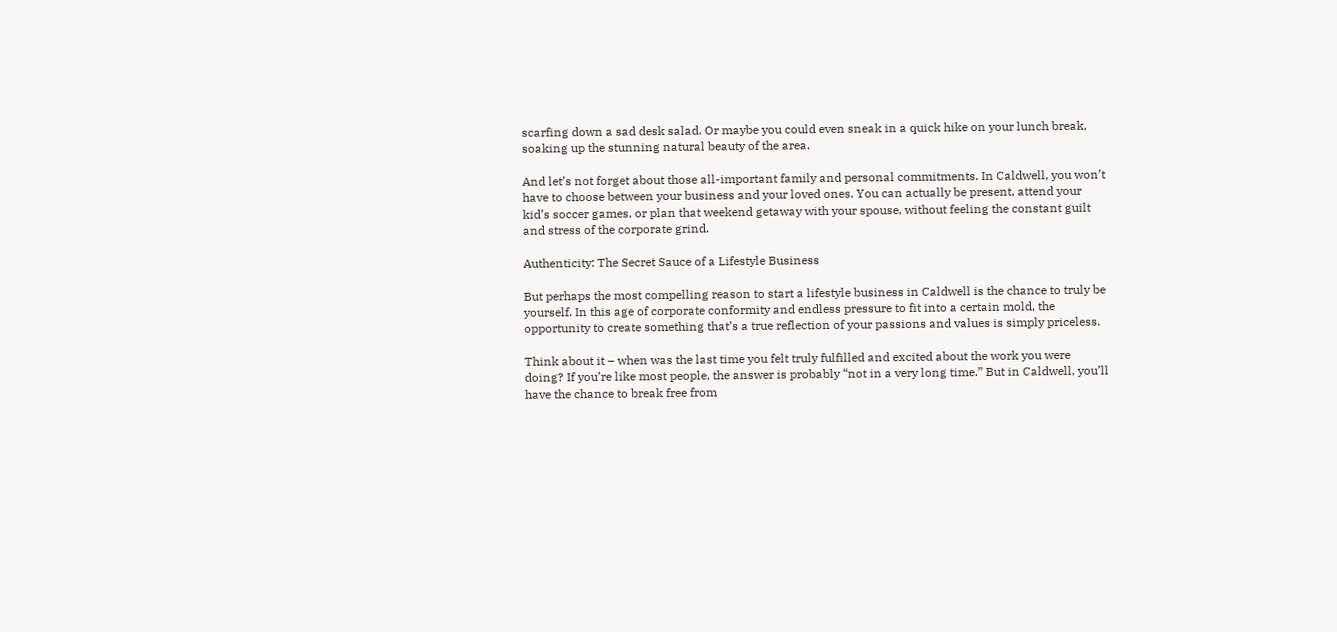scarfing down a sad desk salad. Or maybe you could even sneak in a quick hike on your lunch break, soaking up the stunning natural beauty of the area.

And let’s not forget about those all-important family and personal commitments. In Caldwell, you won’t have to choose between your business and your loved ones. You can actually be present, attend your kid’s soccer games, or plan that weekend getaway with your spouse, without feeling the constant guilt and stress of the corporate grind.

Authenticity: The Secret Sauce of a Lifestyle Business

But perhaps the most compelling reason to start a lifestyle business in Caldwell is the chance to truly be yourself. In this age of corporate conformity and endless pressure to fit into a certain mold, the opportunity to create something that’s a true reflection of your passions and values is simply priceless.

Think about it – when was the last time you felt truly fulfilled and excited about the work you were doing? If you’re like most people, the answer is probably “not in a very long time.” But in Caldwell, you’ll have the chance to break free from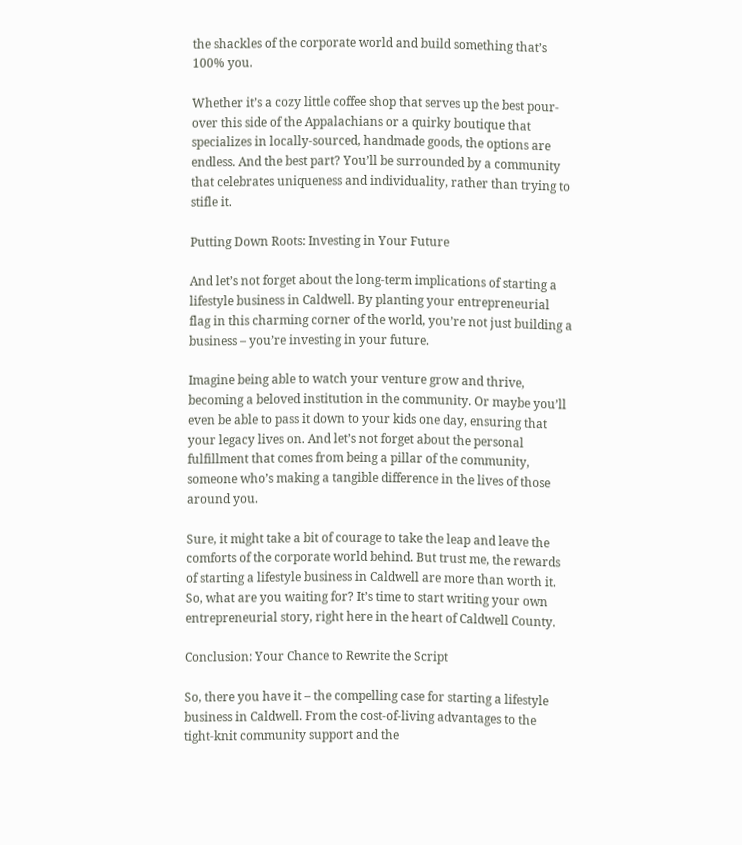the shackles of the corporate world and build something that’s 100% you.

Whether it’s a cozy little coffee shop that serves up the best pour-over this side of the Appalachians or a quirky boutique that specializes in locally-sourced, handmade goods, the options are endless. And the best part? You’ll be surrounded by a community that celebrates uniqueness and individuality, rather than trying to stifle it.

Putting Down Roots: Investing in Your Future

And let’s not forget about the long-term implications of starting a lifestyle business in Caldwell. By planting your entrepreneurial flag in this charming corner of the world, you’re not just building a business – you’re investing in your future.

Imagine being able to watch your venture grow and thrive, becoming a beloved institution in the community. Or maybe you’ll even be able to pass it down to your kids one day, ensuring that your legacy lives on. And let’s not forget about the personal fulfillment that comes from being a pillar of the community, someone who’s making a tangible difference in the lives of those around you.

Sure, it might take a bit of courage to take the leap and leave the comforts of the corporate world behind. But trust me, the rewards of starting a lifestyle business in Caldwell are more than worth it. So, what are you waiting for? It’s time to start writing your own entrepreneurial story, right here in the heart of Caldwell County.

Conclusion: Your Chance to Rewrite the Script

So, there you have it – the compelling case for starting a lifestyle business in Caldwell. From the cost-of-living advantages to the tight-knit community support and the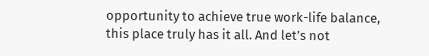opportunity to achieve true work-life balance, this place truly has it all. And let’s not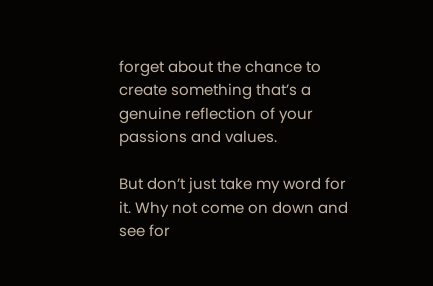forget about the chance to create something that’s a genuine reflection of your passions and values.

But don’t just take my word for it. Why not come on down and see for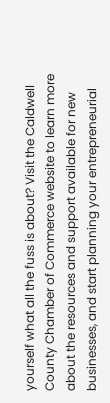yourself what all the fuss is about? Visit the Caldwell County Chamber of Commerce website to learn more about the resources and support available for new businesses, and start planning your entrepreneurial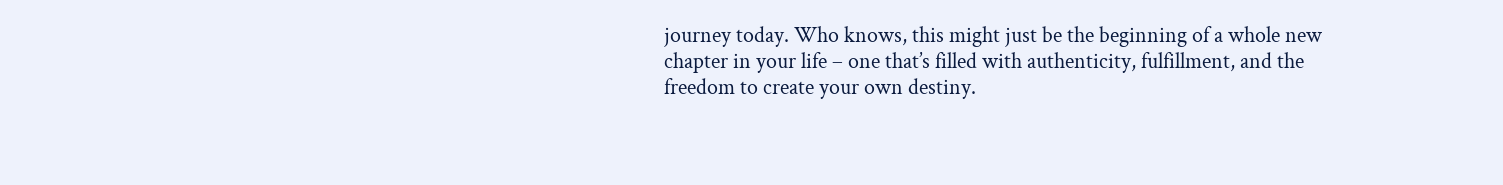journey today. Who knows, this might just be the beginning of a whole new chapter in your life – one that’s filled with authenticity, fulfillment, and the freedom to create your own destiny.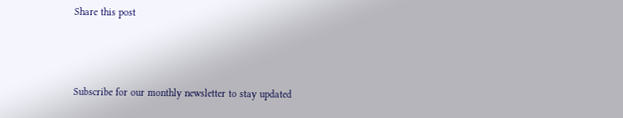Share this post



Subscribe for our monthly newsletter to stay updated